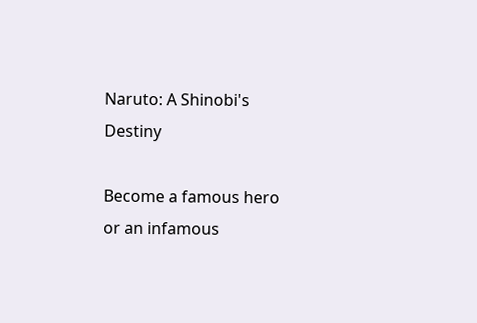Naruto: A Shinobi's Destiny

Become a famous hero or an infamous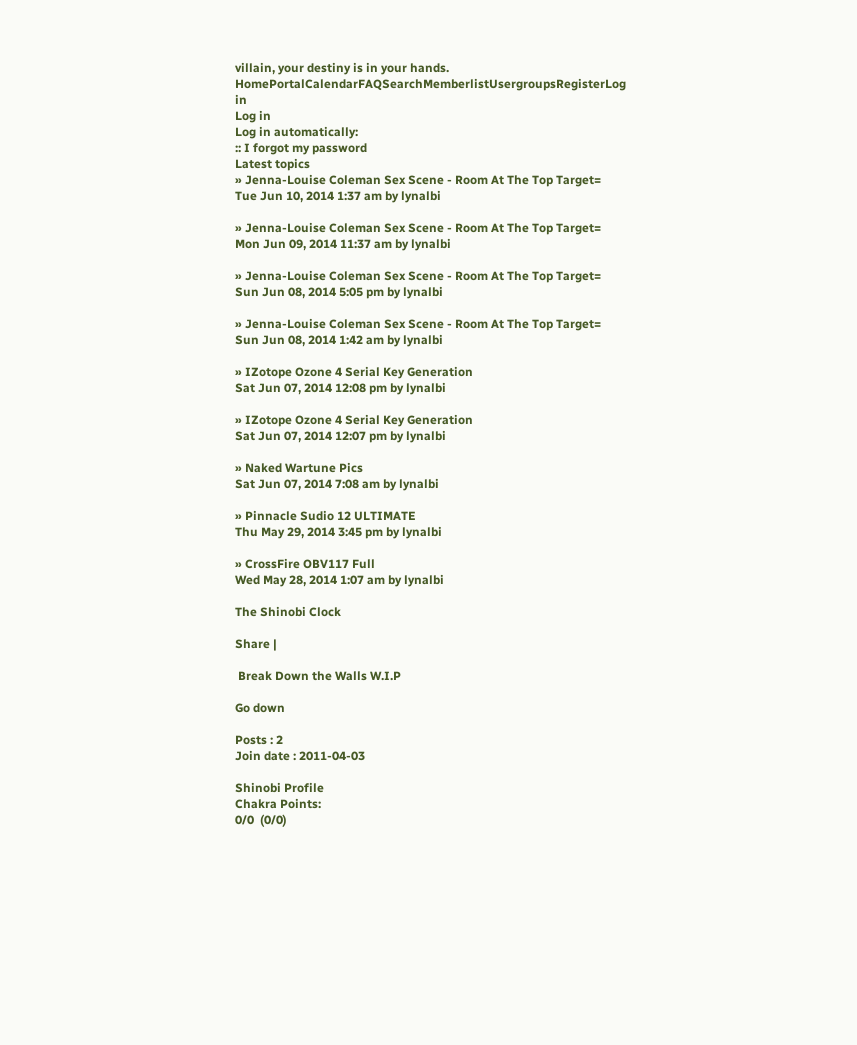villain, your destiny is in your hands.
HomePortalCalendarFAQSearchMemberlistUsergroupsRegisterLog in
Log in
Log in automatically:
:: I forgot my password
Latest topics
» Jenna-Louise Coleman Sex Scene - Room At The Top Target=
Tue Jun 10, 2014 1:37 am by lynalbi

» Jenna-Louise Coleman Sex Scene - Room At The Top Target=
Mon Jun 09, 2014 11:37 am by lynalbi

» Jenna-Louise Coleman Sex Scene - Room At The Top Target=
Sun Jun 08, 2014 5:05 pm by lynalbi

» Jenna-Louise Coleman Sex Scene - Room At The Top Target=
Sun Jun 08, 2014 1:42 am by lynalbi

» IZotope Ozone 4 Serial Key Generation
Sat Jun 07, 2014 12:08 pm by lynalbi

» IZotope Ozone 4 Serial Key Generation
Sat Jun 07, 2014 12:07 pm by lynalbi

» Naked Wartune Pics
Sat Jun 07, 2014 7:08 am by lynalbi

» Pinnacle Sudio 12 ULTIMATE
Thu May 29, 2014 3:45 pm by lynalbi

» CrossFire OBV117 Full
Wed May 28, 2014 1:07 am by lynalbi

The Shinobi Clock

Share |

 Break Down the Walls W.I.P

Go down

Posts : 2
Join date : 2011-04-03

Shinobi Profile
Chakra Points:
0/0  (0/0)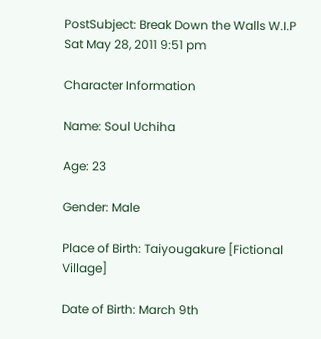PostSubject: Break Down the Walls W.I.P   Sat May 28, 2011 9:51 pm

Character Information

Name: Soul Uchiha

Age: 23

Gender: Male

Place of Birth: Taiyougakure [Fictional Village]

Date of Birth: March 9th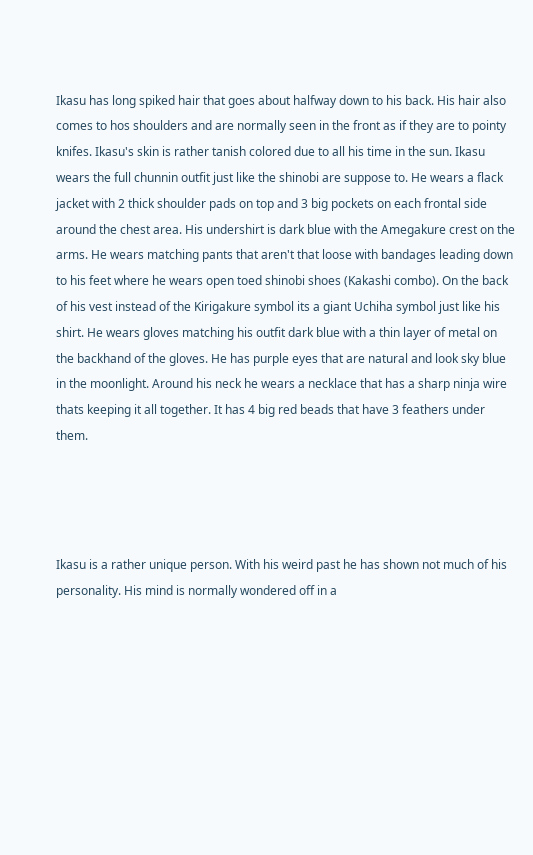Ikasu has long spiked hair that goes about halfway down to his back. His hair also comes to hos shoulders and are normally seen in the front as if they are to pointy knifes. Ikasu's skin is rather tanish colored due to all his time in the sun. Ikasu wears the full chunnin outfit just like the shinobi are suppose to. He wears a flack jacket with 2 thick shoulder pads on top and 3 big pockets on each frontal side around the chest area. His undershirt is dark blue with the Amegakure crest on the arms. He wears matching pants that aren't that loose with bandages leading down to his feet where he wears open toed shinobi shoes (Kakashi combo). On the back of his vest instead of the Kirigakure symbol its a giant Uchiha symbol just like his shirt. He wears gloves matching his outfit dark blue with a thin layer of metal on the backhand of the gloves. He has purple eyes that are natural and look sky blue in the moonlight. Around his neck he wears a necklace that has a sharp ninja wire thats keeping it all together. It has 4 big red beads that have 3 feathers under them.




Ikasu is a rather unique person. With his weird past he has shown not much of his personality. His mind is normally wondered off in a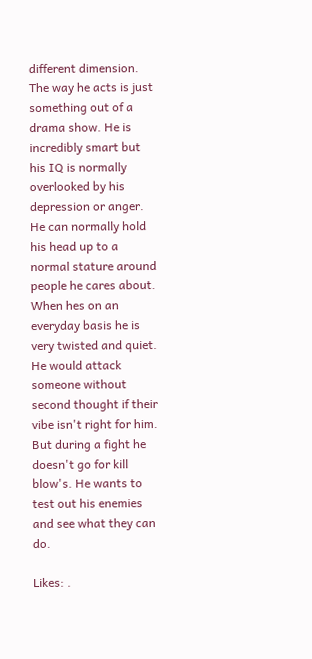different dimension. The way he acts is just something out of a drama show. He is incredibly smart but his IQ is normally overlooked by his depression or anger. He can normally hold his head up to a normal stature around people he cares about. When hes on an everyday basis he is very twisted and quiet. He would attack someone without second thought if their vibe isn't right for him. But during a fight he doesn't go for kill blow's. He wants to test out his enemies and see what they can do.

Likes: .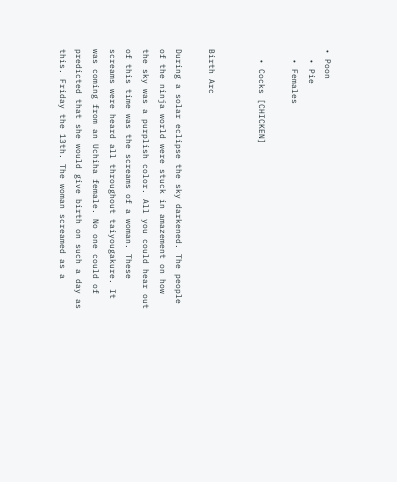• Poon
  • Pie
  • Females

  • Cocks [CHICKEN]


Birth Arc

During a solar eclipse the sky darkened. The people of the ninja world were stuck in amazement on how the sky was a purplish color. All you could hear out of this time was the screams of a woman. These screams were heard all throughout taiyougakure. It was coming from an Uchiha female. No one could of predicted that she would give birth on such a day as this. Friday the 13th. The woman screamed as a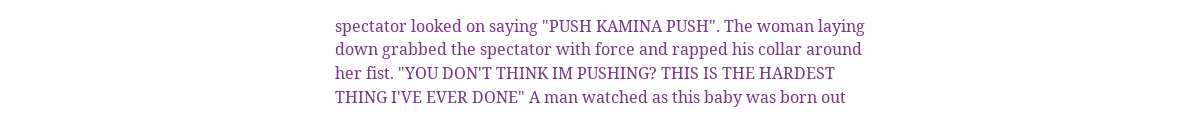spectator looked on saying "PUSH KAMINA PUSH". The woman laying down grabbed the spectator with force and rapped his collar around her fist. "YOU DON'T THINK IM PUSHING? THIS IS THE HARDEST THING I'VE EVER DONE" A man watched as this baby was born out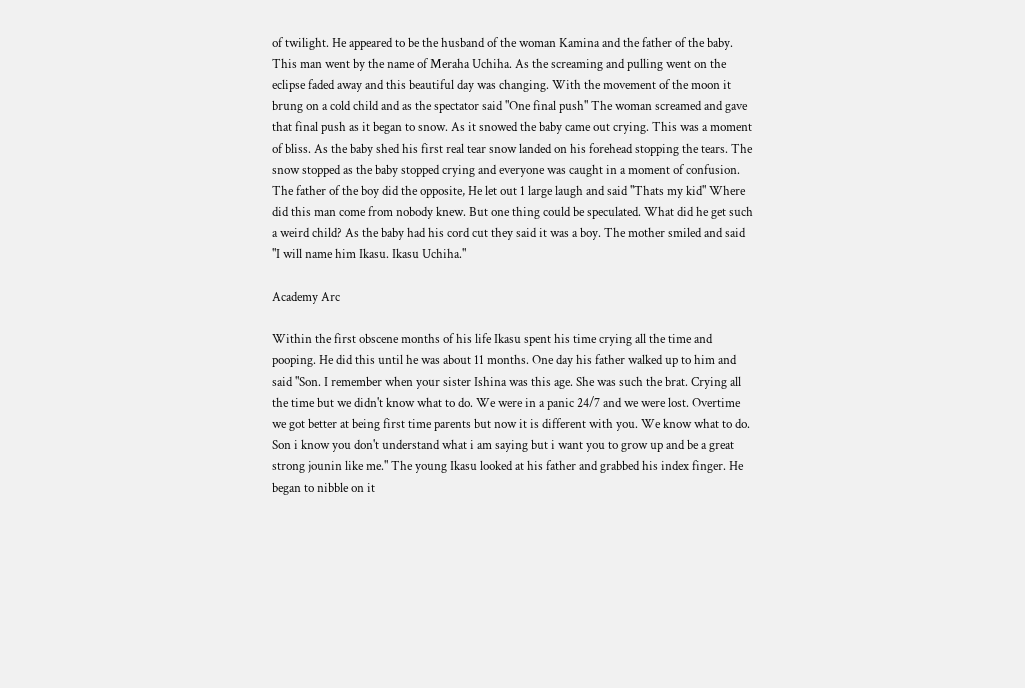of twilight. He appeared to be the husband of the woman Kamina and the father of the baby. This man went by the name of Meraha Uchiha. As the screaming and pulling went on the eclipse faded away and this beautiful day was changing. With the movement of the moon it brung on a cold child and as the spectator said "One final push" The woman screamed and gave that final push as it began to snow. As it snowed the baby came out crying. This was a moment of bliss. As the baby shed his first real tear snow landed on his forehead stopping the tears. The snow stopped as the baby stopped crying and everyone was caught in a moment of confusion. The father of the boy did the opposite, He let out 1 large laugh and said "Thats my kid" Where did this man come from nobody knew. But one thing could be speculated. What did he get such a weird child? As the baby had his cord cut they said it was a boy. The mother smiled and said "I will name him Ikasu. Ikasu Uchiha."

Academy Arc

Within the first obscene months of his life Ikasu spent his time crying all the time and pooping. He did this until he was about 11 months. One day his father walked up to him and said "Son. I remember when your sister Ishina was this age. She was such the brat. Crying all the time but we didn't know what to do. We were in a panic 24/7 and we were lost. Overtime we got better at being first time parents but now it is different with you. We know what to do. Son i know you don't understand what i am saying but i want you to grow up and be a great strong jounin like me." The young Ikasu looked at his father and grabbed his index finger. He began to nibble on it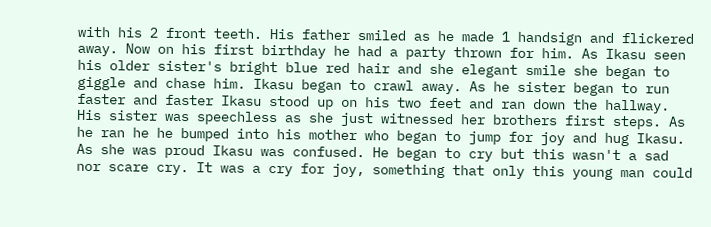with his 2 front teeth. His father smiled as he made 1 handsign and flickered away. Now on his first birthday he had a party thrown for him. As Ikasu seen his older sister's bright blue red hair and she elegant smile she began to giggle and chase him. Ikasu began to crawl away. As he sister began to run faster and faster Ikasu stood up on his two feet and ran down the hallway. His sister was speechless as she just witnessed her brothers first steps. As he ran he he bumped into his mother who began to jump for joy and hug Ikasu. As she was proud Ikasu was confused. He began to cry but this wasn't a sad nor scare cry. It was a cry for joy, something that only this young man could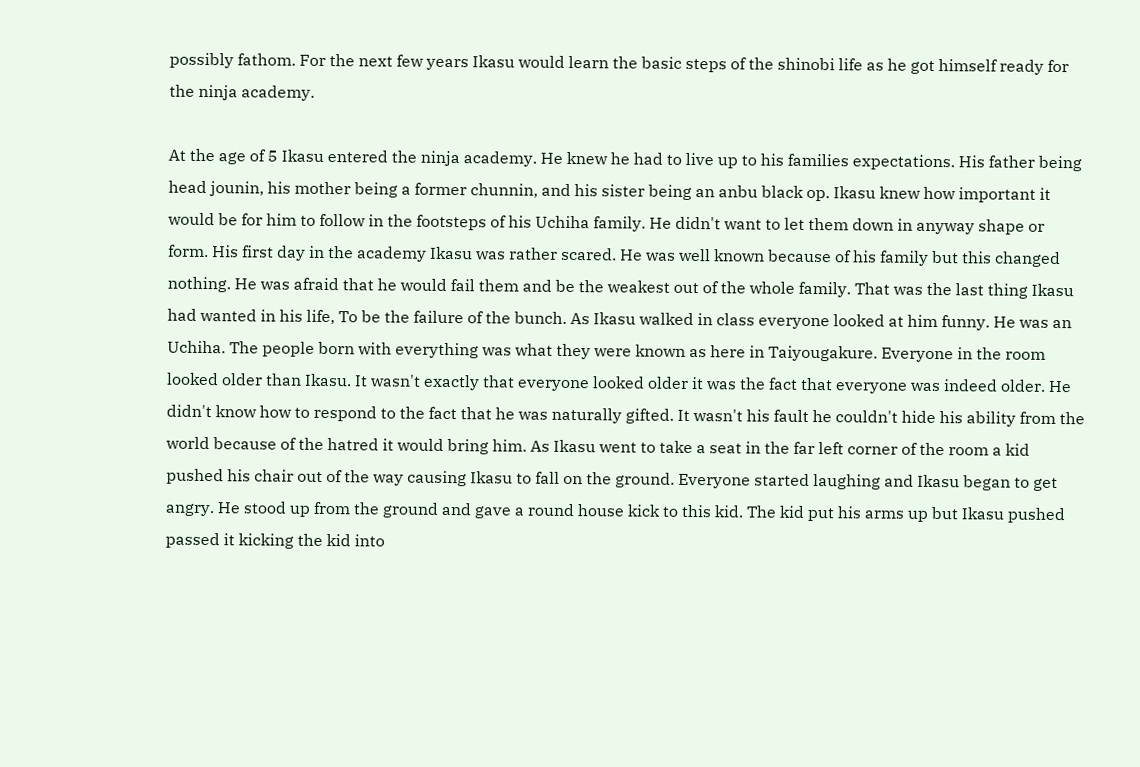possibly fathom. For the next few years Ikasu would learn the basic steps of the shinobi life as he got himself ready for the ninja academy.

At the age of 5 Ikasu entered the ninja academy. He knew he had to live up to his families expectations. His father being head jounin, his mother being a former chunnin, and his sister being an anbu black op. Ikasu knew how important it would be for him to follow in the footsteps of his Uchiha family. He didn't want to let them down in anyway shape or form. His first day in the academy Ikasu was rather scared. He was well known because of his family but this changed nothing. He was afraid that he would fail them and be the weakest out of the whole family. That was the last thing Ikasu had wanted in his life, To be the failure of the bunch. As Ikasu walked in class everyone looked at him funny. He was an Uchiha. The people born with everything was what they were known as here in Taiyougakure. Everyone in the room looked older than Ikasu. It wasn't exactly that everyone looked older it was the fact that everyone was indeed older. He didn't know how to respond to the fact that he was naturally gifted. It wasn't his fault he couldn't hide his ability from the world because of the hatred it would bring him. As Ikasu went to take a seat in the far left corner of the room a kid pushed his chair out of the way causing Ikasu to fall on the ground. Everyone started laughing and Ikasu began to get angry. He stood up from the ground and gave a round house kick to this kid. The kid put his arms up but Ikasu pushed passed it kicking the kid into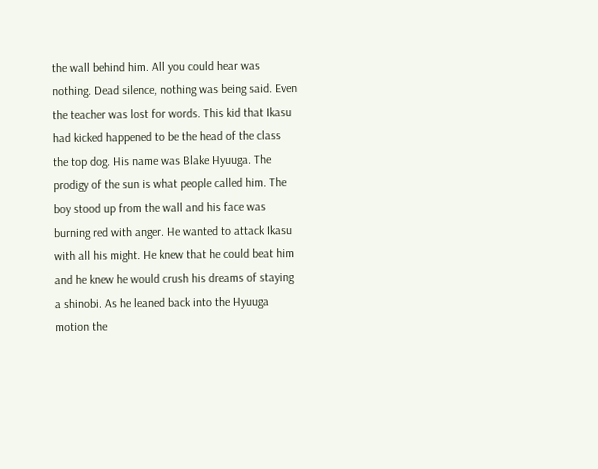the wall behind him. All you could hear was nothing. Dead silence, nothing was being said. Even the teacher was lost for words. This kid that Ikasu had kicked happened to be the head of the class the top dog. His name was Blake Hyuuga. The prodigy of the sun is what people called him. The boy stood up from the wall and his face was burning red with anger. He wanted to attack Ikasu with all his might. He knew that he could beat him and he knew he would crush his dreams of staying a shinobi. As he leaned back into the Hyuuga motion the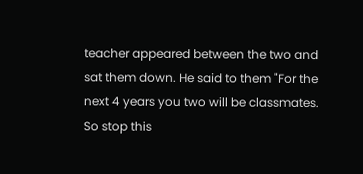teacher appeared between the two and sat them down. He said to them "For the next 4 years you two will be classmates. So stop this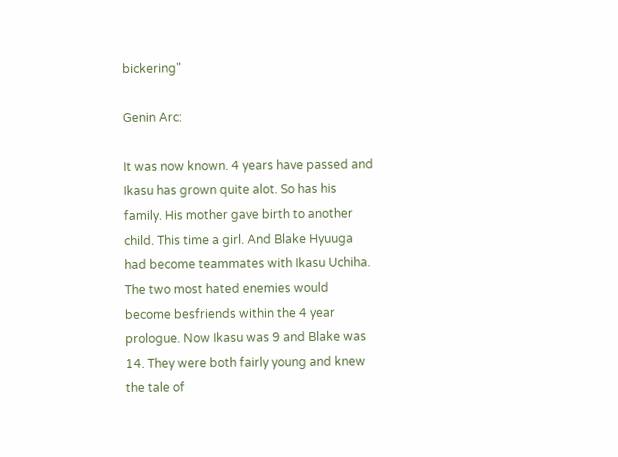bickering"

Genin Arc:

It was now known. 4 years have passed and Ikasu has grown quite alot. So has his family. His mother gave birth to another child. This time a girl. And Blake Hyuuga had become teammates with Ikasu Uchiha. The two most hated enemies would become besfriends within the 4 year prologue. Now Ikasu was 9 and Blake was 14. They were both fairly young and knew the tale of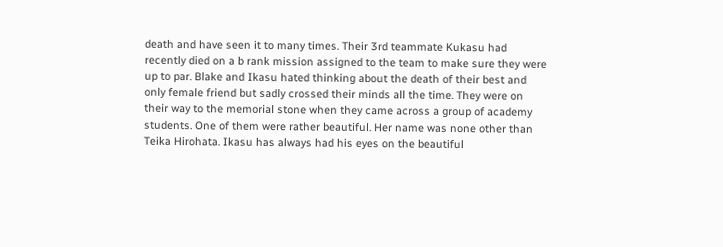death and have seen it to many times. Their 3rd teammate Kukasu had recently died on a b rank mission assigned to the team to make sure they were up to par. Blake and Ikasu hated thinking about the death of their best and only female friend but sadly crossed their minds all the time. They were on their way to the memorial stone when they came across a group of academy students. One of them were rather beautiful. Her name was none other than Teika Hirohata. Ikasu has always had his eyes on the beautiful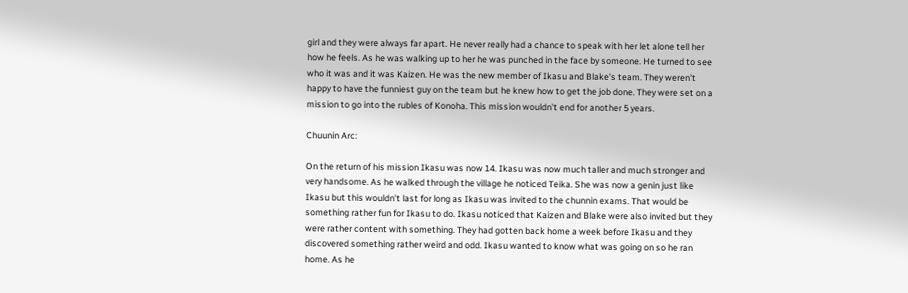girl and they were always far apart. He never really had a chance to speak with her let alone tell her how he feels. As he was walking up to her he was punched in the face by someone. He turned to see who it was and it was Kaizen. He was the new member of Ikasu and Blake's team. They weren't happy to have the funniest guy on the team but he knew how to get the job done. They were set on a mission to go into the rubles of Konoha. This mission wouldn't end for another 5 years.

Chuunin Arc:

On the return of his mission Ikasu was now 14. Ikasu was now much taller and much stronger and very handsome. As he walked through the village he noticed Teika. She was now a genin just like Ikasu but this wouldn't last for long as Ikasu was invited to the chunnin exams. That would be something rather fun for Ikasu to do. Ikasu noticed that Kaizen and Blake were also invited but they were rather content with something. They had gotten back home a week before Ikasu and they discovered something rather weird and odd. Ikasu wanted to know what was going on so he ran home. As he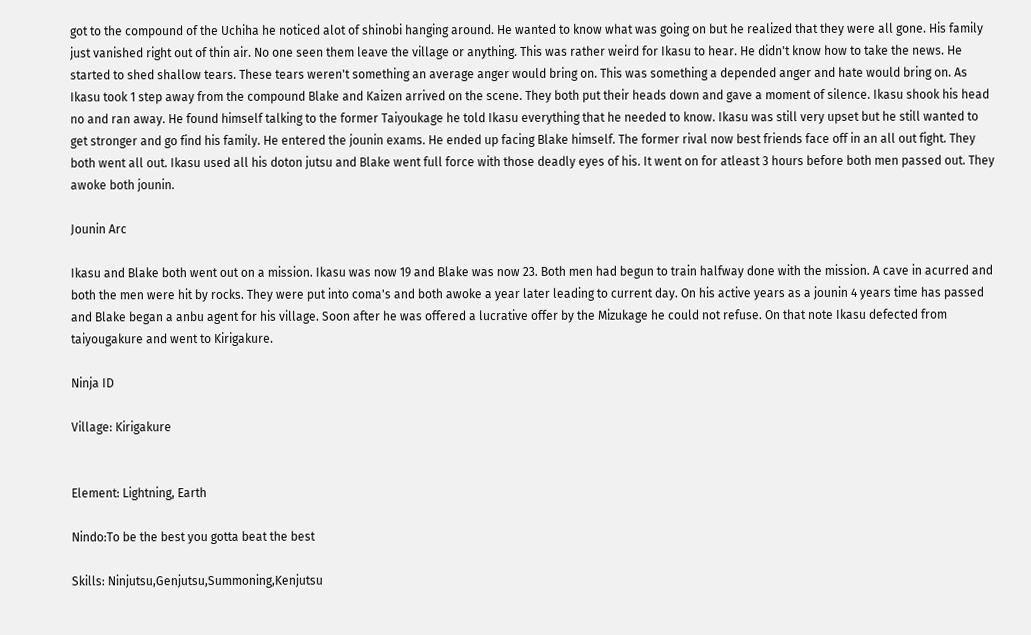got to the compound of the Uchiha he noticed alot of shinobi hanging around. He wanted to know what was going on but he realized that they were all gone. His family just vanished right out of thin air. No one seen them leave the village or anything. This was rather weird for Ikasu to hear. He didn't know how to take the news. He started to shed shallow tears. These tears weren't something an average anger would bring on. This was something a depended anger and hate would bring on. As Ikasu took 1 step away from the compound Blake and Kaizen arrived on the scene. They both put their heads down and gave a moment of silence. Ikasu shook his head no and ran away. He found himself talking to the former Taiyoukage he told Ikasu everything that he needed to know. Ikasu was still very upset but he still wanted to get stronger and go find his family. He entered the jounin exams. He ended up facing Blake himself. The former rival now best friends face off in an all out fight. They both went all out. Ikasu used all his doton jutsu and Blake went full force with those deadly eyes of his. It went on for atleast 3 hours before both men passed out. They awoke both jounin.

Jounin Arc

Ikasu and Blake both went out on a mission. Ikasu was now 19 and Blake was now 23. Both men had begun to train halfway done with the mission. A cave in acurred and both the men were hit by rocks. They were put into coma's and both awoke a year later leading to current day. On his active years as a jounin 4 years time has passed and Blake began a anbu agent for his village. Soon after he was offered a lucrative offer by the Mizukage he could not refuse. On that note Ikasu defected from taiyougakure and went to Kirigakure.

Ninja ID

Village: Kirigakure


Element: Lightning, Earth

Nindo:To be the best you gotta beat the best

Skills: Ninjutsu,Genjutsu,Summoning,Kenjutsu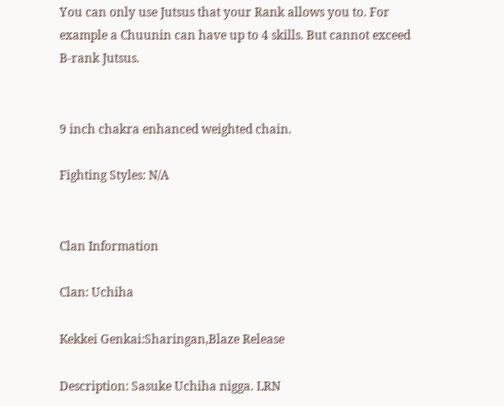You can only use Jutsus that your Rank allows you to. For example a Chuunin can have up to 4 skills. But cannot exceed B-rank Jutsus.


9 inch chakra enhanced weighted chain.

Fighting Styles: N/A


Clan Information

Clan: Uchiha

Kekkei Genkai:Sharingan,Blaze Release

Description: Sasuke Uchiha nigga. LRN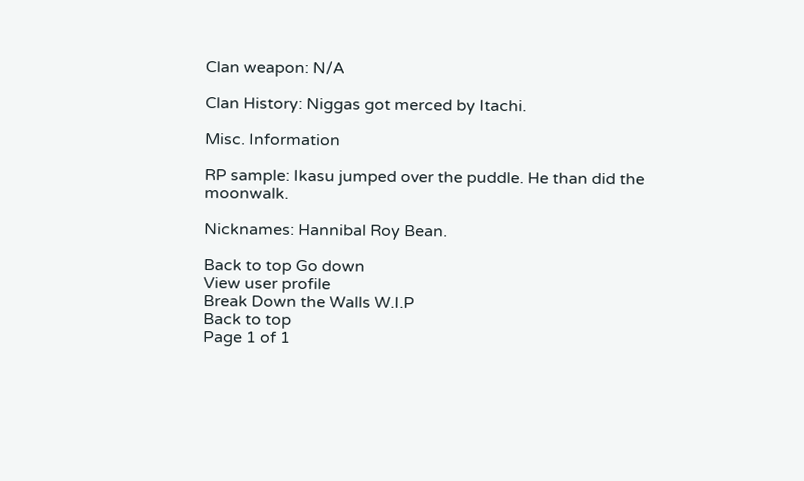Clan weapon: N/A

Clan History: Niggas got merced by Itachi.

Misc. Information

RP sample: Ikasu jumped over the puddle. He than did the moonwalk.

Nicknames: Hannibal Roy Bean.

Back to top Go down
View user profile
Break Down the Walls W.I.P
Back to top
Page 1 of 1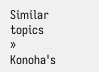Similar topics
» Konoha's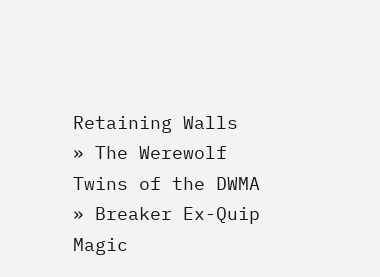Retaining Walls
» The Werewolf Twins of the DWMA
» Breaker Ex-Quip Magic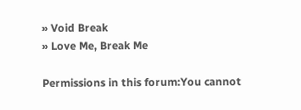» Void Break
» Love Me, Break Me

Permissions in this forum:You cannot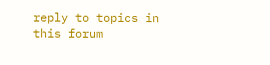reply to topics in this forum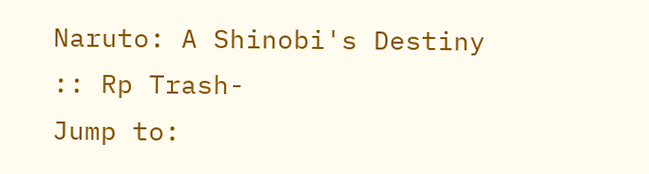Naruto: A Shinobi's Destiny  :: Rp Trash-
Jump to: